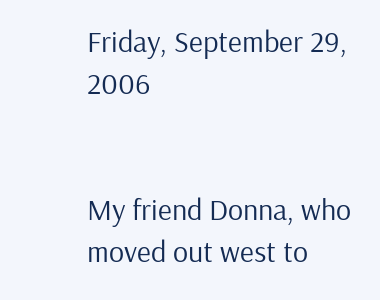Friday, September 29, 2006


My friend Donna, who moved out west to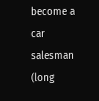become a car salesman (long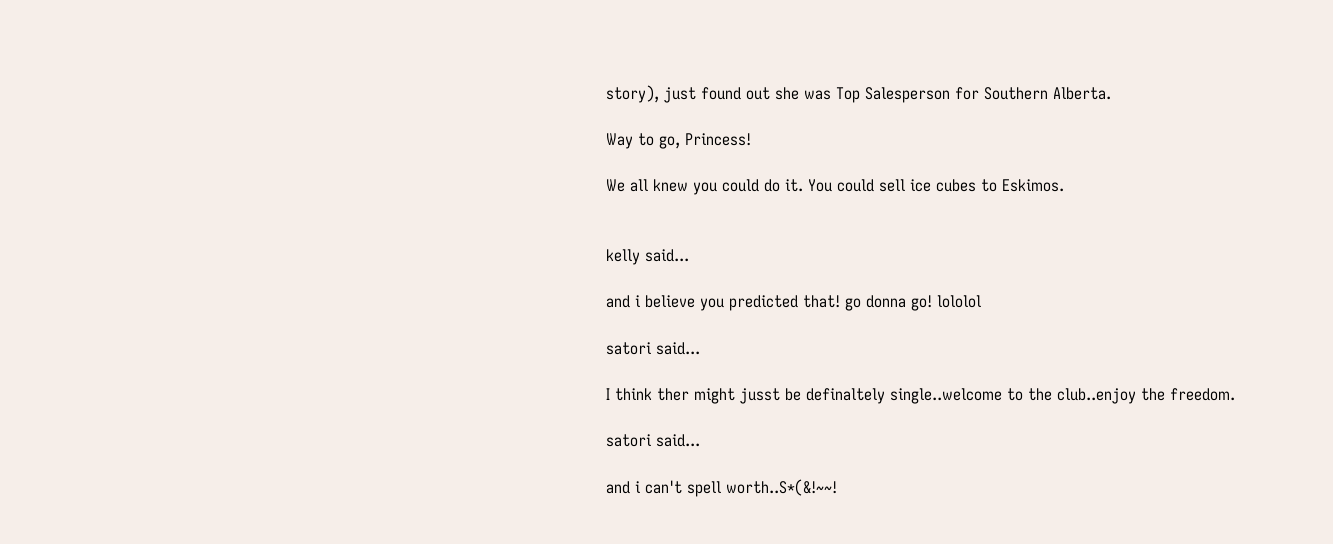story), just found out she was Top Salesperson for Southern Alberta.

Way to go, Princess!

We all knew you could do it. You could sell ice cubes to Eskimos.


kelly said...

and i believe you predicted that! go donna go! lololol

satori said...

I think ther might jusst be definaltely single..welcome to the club..enjoy the freedom.

satori said...

and i can't spell worth..S*(&!~~!